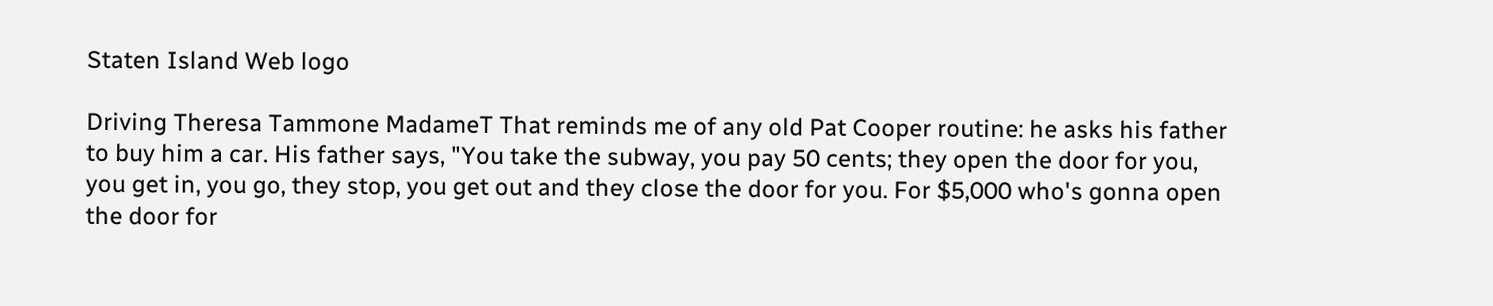Staten Island Web logo

Driving Theresa Tammone MadameT That reminds me of any old Pat Cooper routine: he asks his father to buy him a car. His father says, "You take the subway, you pay 50 cents; they open the door for you, you get in, you go, they stop, you get out and they close the door for you. For $5,000 who's gonna open the door for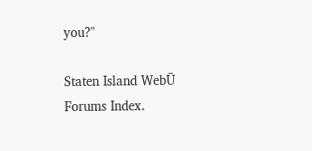you?"

Staten Island WebŪ Forums Index.